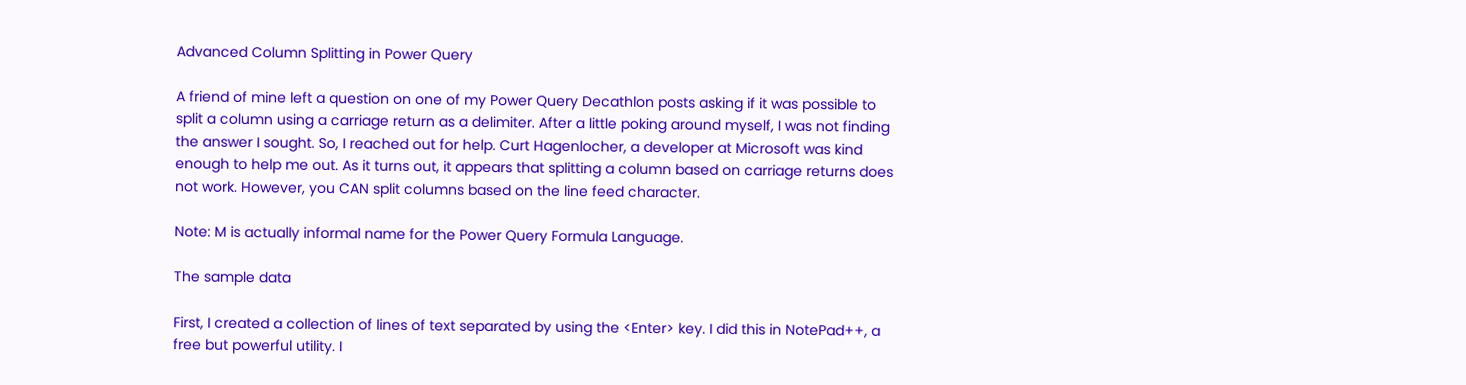Advanced Column Splitting in Power Query

A friend of mine left a question on one of my Power Query Decathlon posts asking if it was possible to split a column using a carriage return as a delimiter. After a little poking around myself, I was not finding the answer I sought. So, I reached out for help. Curt Hagenlocher, a developer at Microsoft was kind enough to help me out. As it turns out, it appears that splitting a column based on carriage returns does not work. However, you CAN split columns based on the line feed character.

Note: M is actually informal name for the Power Query Formula Language.

The sample data

First, I created a collection of lines of text separated by using the <Enter> key. I did this in NotePad++, a free but powerful utility. I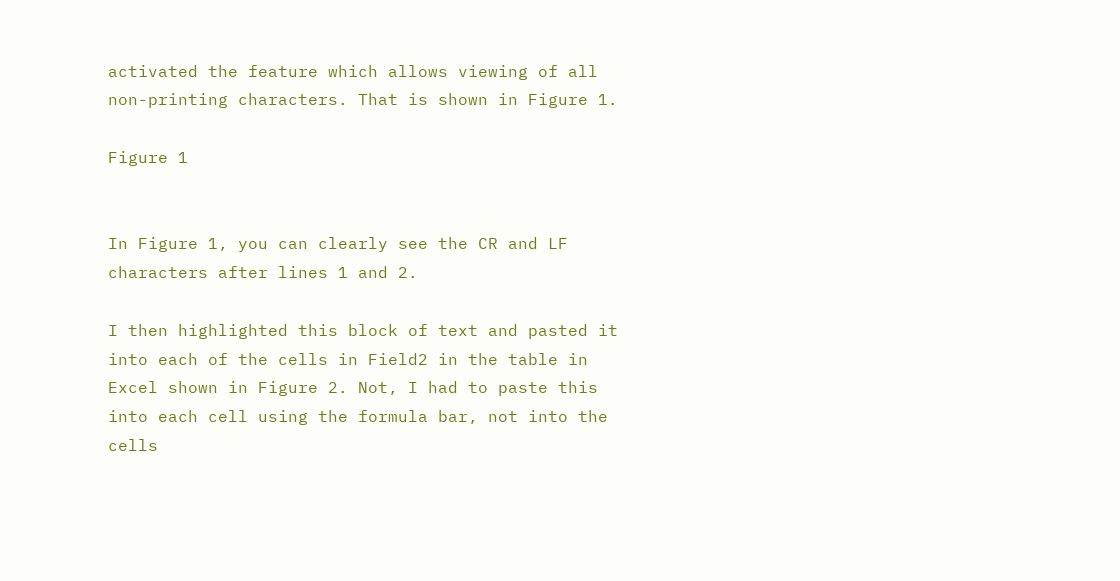activated the feature which allows viewing of all non-printing characters. That is shown in Figure 1.

Figure 1


In Figure 1, you can clearly see the CR and LF characters after lines 1 and 2.

I then highlighted this block of text and pasted it into each of the cells in Field2 in the table in Excel shown in Figure 2. Not, I had to paste this into each cell using the formula bar, not into the cells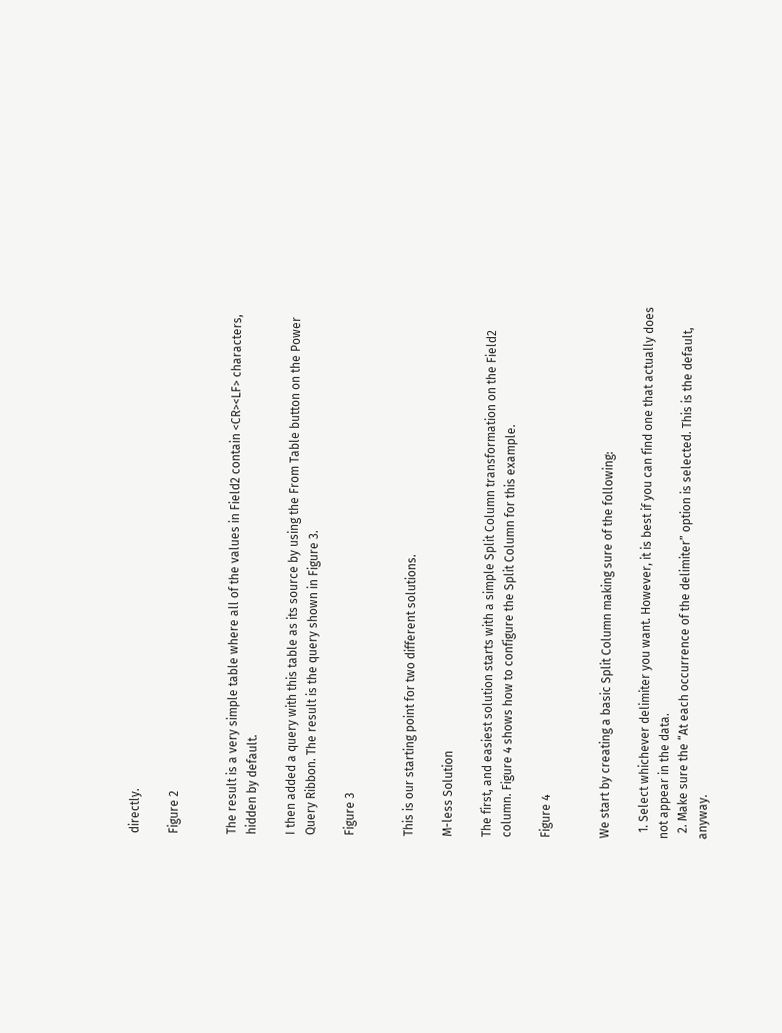directly.

Figure 2


The result is a very simple table where all of the values in Field2 contain <CR><LF> characters, hidden by default.

I then added a query with this table as its source by using the From Table button on the Power Query Ribbon. The result is the query shown in Figure 3.

Figure 3


This is our starting point for two different solutions.

M-less Solution

The first, and easiest solution starts with a simple Split Column transformation on the Field2 column. Figure 4 shows how to configure the Split Column for this example.

Figure 4


We start by creating a basic Split Column making sure of the following:

  1. Select whichever delimiter you want. However, it is best if you can find one that actually does not appear in the data.
  2. Make sure the “At each occurrence of the delimiter” option is selected. This is the default, anyway.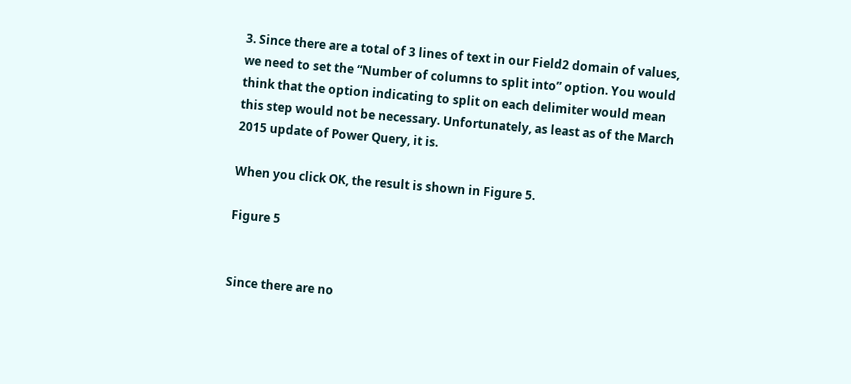3. Since there are a total of 3 lines of text in our Field2 domain of values, we need to set the “Number of columns to split into” option. You would think that the option indicating to split on each delimiter would mean this step would not be necessary. Unfortunately, as least as of the March 2015 update of Power Query, it is.

When you click OK, the result is shown in Figure 5.

Figure 5


Since there are no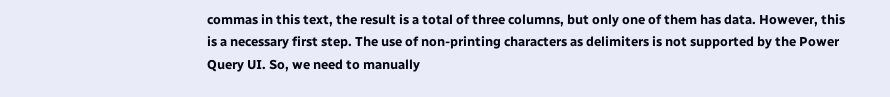commas in this text, the result is a total of three columns, but only one of them has data. However, this is a necessary first step. The use of non-printing characters as delimiters is not supported by the Power Query UI. So, we need to manually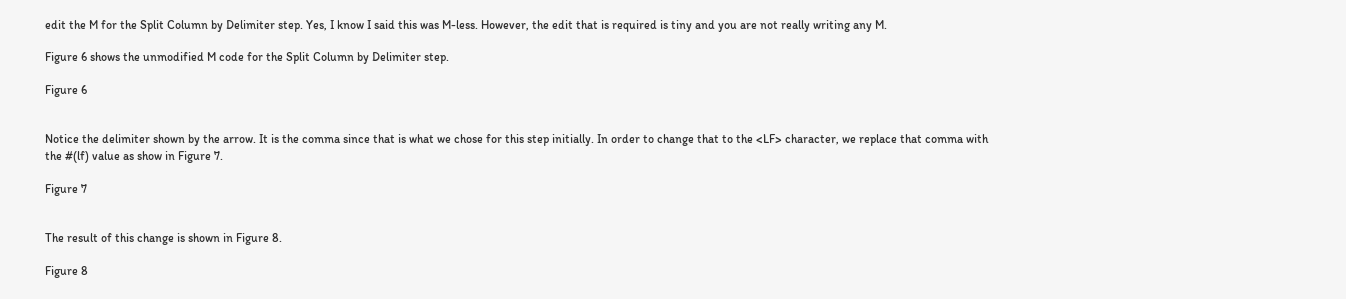edit the M for the Split Column by Delimiter step. Yes, I know I said this was M-less. However, the edit that is required is tiny and you are not really writing any M.

Figure 6 shows the unmodified M code for the Split Column by Delimiter step.

Figure 6


Notice the delimiter shown by the arrow. It is the comma since that is what we chose for this step initially. In order to change that to the <LF> character, we replace that comma with the #(lf) value as show in Figure 7.

Figure 7


The result of this change is shown in Figure 8.

Figure 8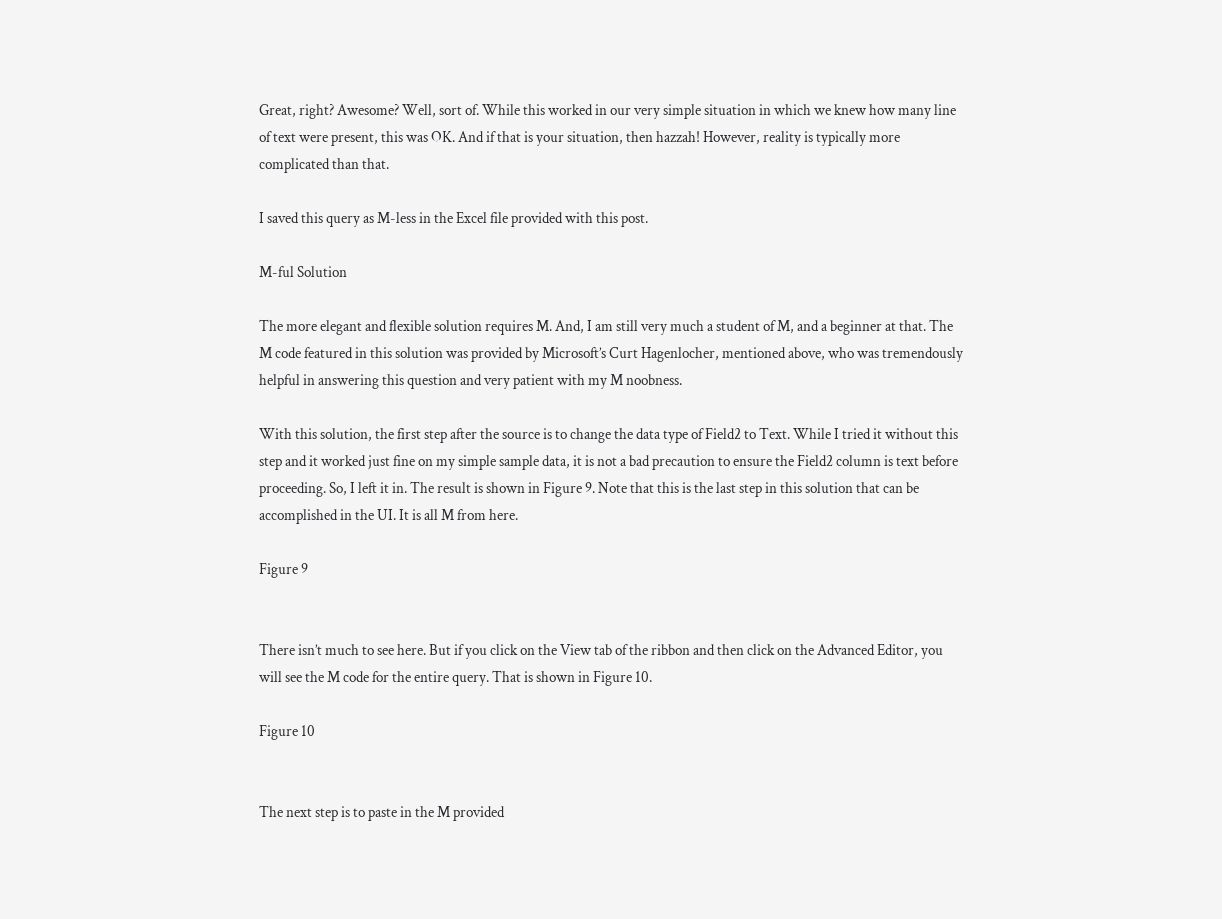Great, right? Awesome? Well, sort of. While this worked in our very simple situation in which we knew how many line of text were present, this was OK. And if that is your situation, then hazzah! However, reality is typically more complicated than that.

I saved this query as M-less in the Excel file provided with this post.

M-ful Solution

The more elegant and flexible solution requires M. And, I am still very much a student of M, and a beginner at that. The M code featured in this solution was provided by Microsoft’s Curt Hagenlocher, mentioned above, who was tremendously helpful in answering this question and very patient with my M noobness.

With this solution, the first step after the source is to change the data type of Field2 to Text. While I tried it without this step and it worked just fine on my simple sample data, it is not a bad precaution to ensure the Field2 column is text before proceeding. So, I left it in. The result is shown in Figure 9. Note that this is the last step in this solution that can be accomplished in the UI. It is all M from here.

Figure 9


There isn’t much to see here. But if you click on the View tab of the ribbon and then click on the Advanced Editor, you will see the M code for the entire query. That is shown in Figure 10.

Figure 10


The next step is to paste in the M provided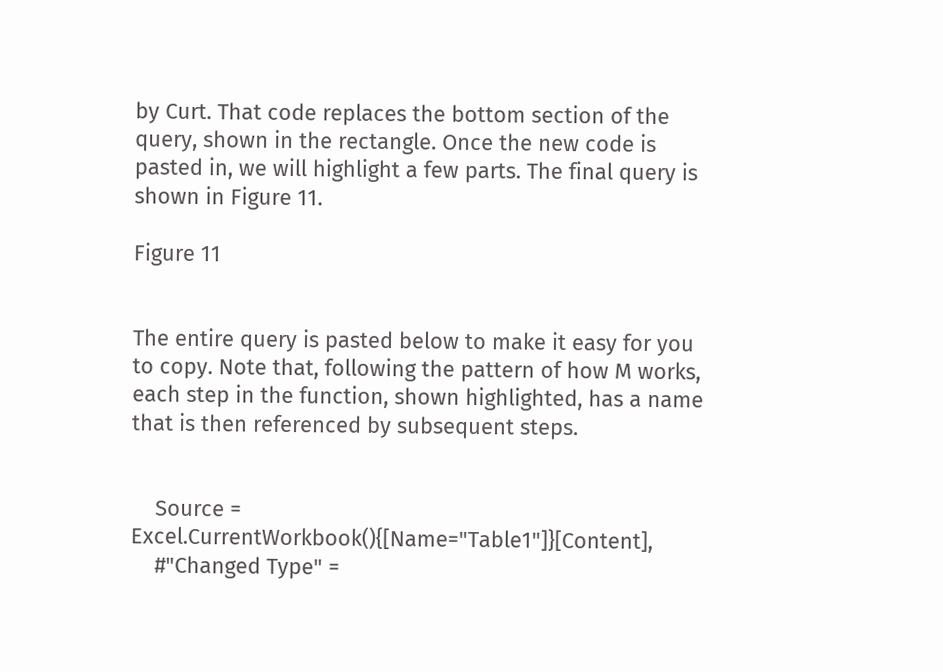by Curt. That code replaces the bottom section of the query, shown in the rectangle. Once the new code is pasted in, we will highlight a few parts. The final query is shown in Figure 11.

Figure 11


The entire query is pasted below to make it easy for you to copy. Note that, following the pattern of how M works, each step in the function, shown highlighted, has a name that is then referenced by subsequent steps.


    Source = Excel.CurrentWorkbook(){[Name="Table1"]}[Content],
    #"Changed Type" =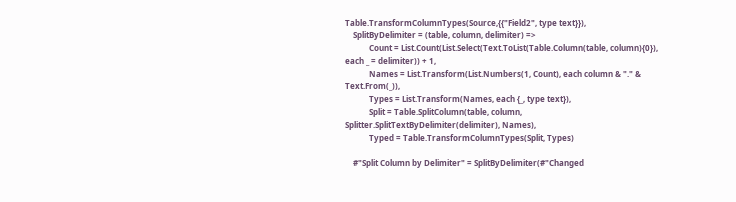Table.TransformColumnTypes(Source,{{"Field2", type text}}),
    SplitByDelimiter = (table, column, delimiter) =>
            Count = List.Count(List.Select(Text.ToList(Table.Column(table, column){0}), each _ = delimiter)) + 1,
            Names = List.Transform(List.Numbers(1, Count), each column & "." & Text.From(_)),
            Types = List.Transform(Names, each {_, type text}),
            Split = Table.SplitColumn(table, column, Splitter.SplitTextByDelimiter(delimiter), Names),
            Typed = Table.TransformColumnTypes(Split, Types)

    #"Split Column by Delimiter" = SplitByDelimiter(#"Changed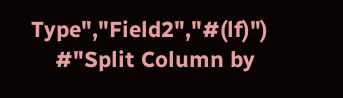Type","Field2","#(lf)")
    #"Split Column by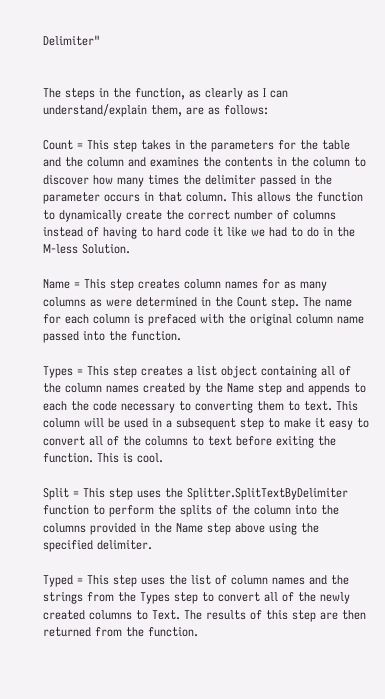Delimiter"


The steps in the function, as clearly as I can understand/explain them, are as follows:

Count = This step takes in the parameters for the table and the column and examines the contents in the column to discover how many times the delimiter passed in the parameter occurs in that column. This allows the function to dynamically create the correct number of columns instead of having to hard code it like we had to do in the M-less Solution.

Name = This step creates column names for as many columns as were determined in the Count step. The name for each column is prefaced with the original column name passed into the function.

Types = This step creates a list object containing all of the column names created by the Name step and appends to each the code necessary to converting them to text. This column will be used in a subsequent step to make it easy to convert all of the columns to text before exiting the function. This is cool.

Split = This step uses the Splitter.SplitTextByDelimiter function to perform the splits of the column into the columns provided in the Name step above using the specified delimiter.

Typed = This step uses the list of column names and the strings from the Types step to convert all of the newly created columns to Text. The results of this step are then returned from the function.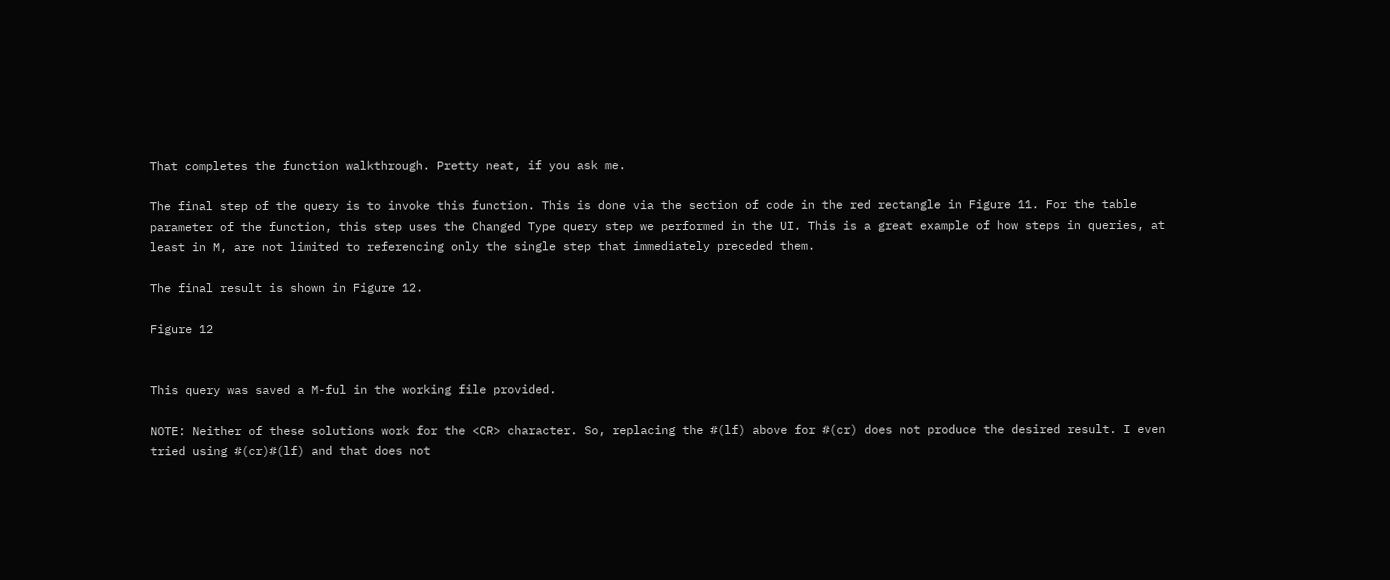That completes the function walkthrough. Pretty neat, if you ask me.

The final step of the query is to invoke this function. This is done via the section of code in the red rectangle in Figure 11. For the table parameter of the function, this step uses the Changed Type query step we performed in the UI. This is a great example of how steps in queries, at least in M, are not limited to referencing only the single step that immediately preceded them.

The final result is shown in Figure 12.

Figure 12


This query was saved a M-ful in the working file provided.

NOTE: Neither of these solutions work for the <CR> character. So, replacing the #(lf) above for #(cr) does not produce the desired result. I even tried using #(cr)#(lf) and that does not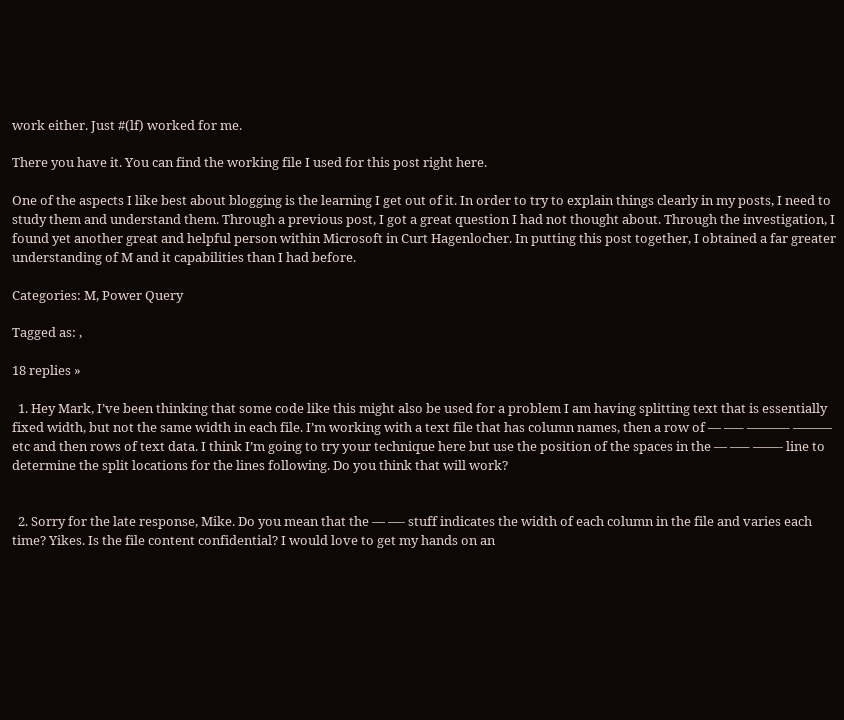work either. Just #(lf) worked for me.

There you have it. You can find the working file I used for this post right here.

One of the aspects I like best about blogging is the learning I get out of it. In order to try to explain things clearly in my posts, I need to study them and understand them. Through a previous post, I got a great question I had not thought about. Through the investigation, I found yet another great and helpful person within Microsoft in Curt Hagenlocher. In putting this post together, I obtained a far greater understanding of M and it capabilities than I had before.

Categories: M, Power Query

Tagged as: ,

18 replies »

  1. Hey Mark, I’ve been thinking that some code like this might also be used for a problem I am having splitting text that is essentially fixed width, but not the same width in each file. I’m working with a text file that has column names, then a row of — —– ———- ——— etc and then rows of text data. I think I’m going to try your technique here but use the position of the spaces in the — —– ——- line to determine the split locations for the lines following. Do you think that will work?


  2. Sorry for the late response, Mike. Do you mean that the — —- stuff indicates the width of each column in the file and varies each time? Yikes. Is the file content confidential? I would love to get my hands on an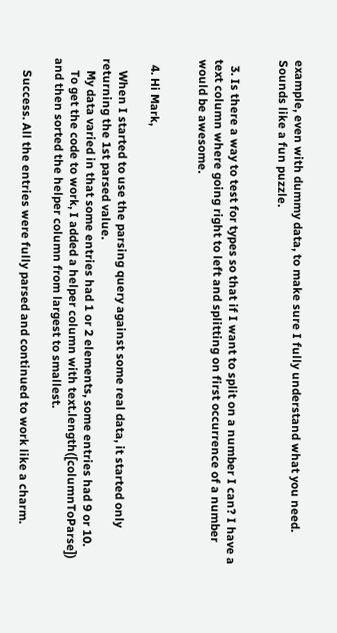example, even with dummy data, to make sure I fully understand what you need. Sounds like a fun puzzle.


  3. Is there a way to test for types so that if I want to split on a number I can? I have a text column where going right to left and splitting on first occurrence of a number would be awesome.


  4. Hi Mark,

    When I started to use the parsing query against some real data, it started only returning the 1st parsed value.
    My data varied in that some entries had 1 or 2 elements, some entries had 9 or 10.
    To get the code to work, I added a helper column with text.length([columnToParse]) and then sorted the helper column from largest to smallest.

    Success. All the entries were fully parsed and continued to work like a charm.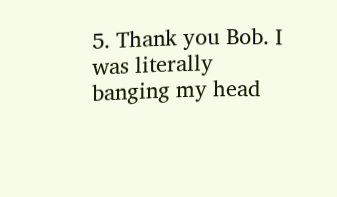5. Thank you Bob. I was literally banging my head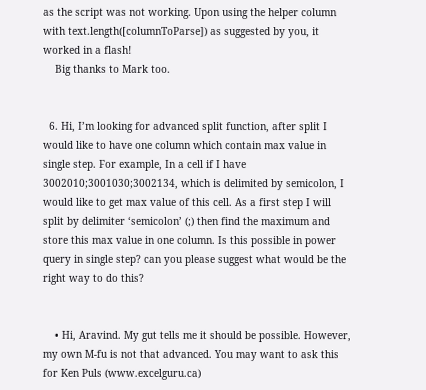as the script was not working. Upon using the helper column with text.length([columnToParse]) as suggested by you, it worked in a flash!
    Big thanks to Mark too.


  6. Hi, I’m looking for advanced split function, after split I would like to have one column which contain max value in single step. For example, In a cell if I have 3002010;3001030;3002134, which is delimited by semicolon, I would like to get max value of this cell. As a first step I will split by delimiter ‘semicolon’ (;) then find the maximum and store this max value in one column. Is this possible in power query in single step? can you please suggest what would be the right way to do this?


    • Hi, Aravind. My gut tells me it should be possible. However, my own M-fu is not that advanced. You may want to ask this for Ken Puls (www.excelguru.ca)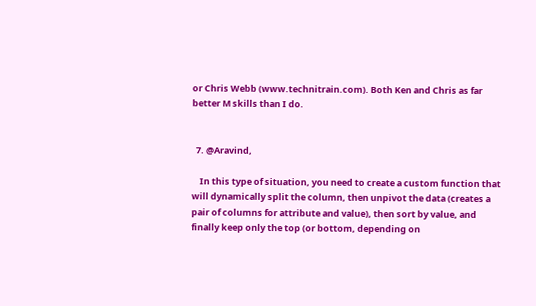or Chris Webb (www.technitrain.com). Both Ken and Chris as far better M skills than I do.


  7. @Aravind,

    In this type of situation, you need to create a custom function that will dynamically split the column, then unpivot the data (creates a pair of columns for attribute and value), then sort by value, and finally keep only the top (or bottom, depending on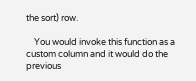the sort) row.

    You would invoke this function as a custom column and it would do the previous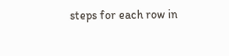steps for each row in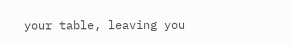your table, leaving you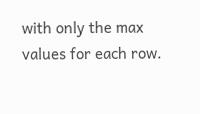with only the max values for each row.